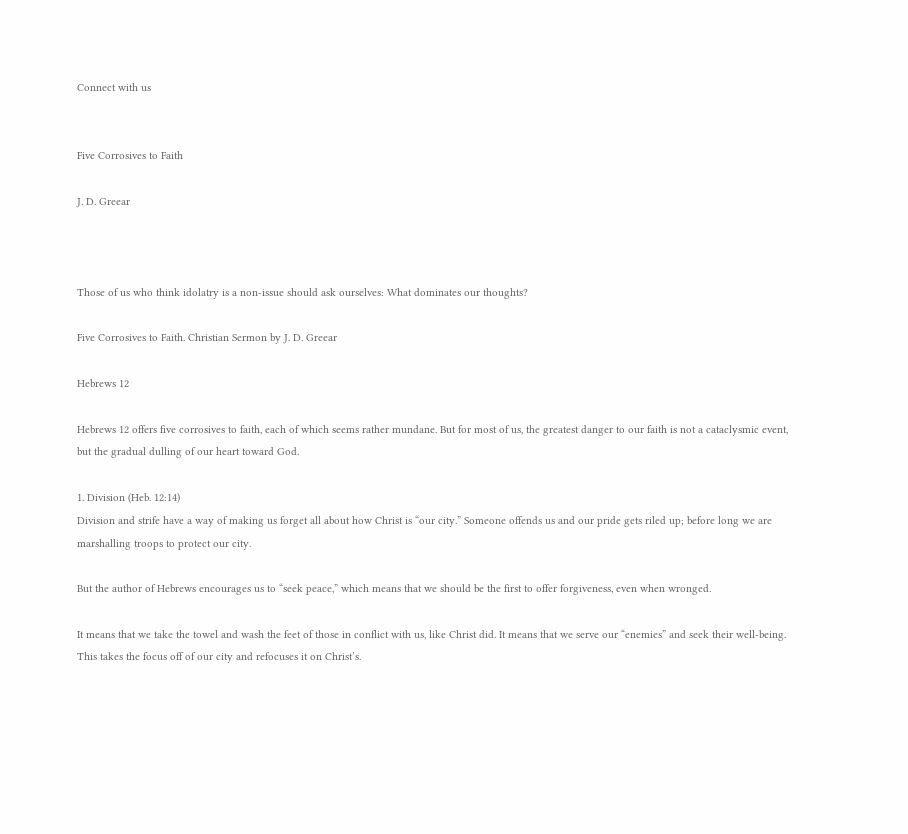Connect with us


Five Corrosives to Faith

J. D. Greear



Those of us who think idolatry is a non-issue should ask ourselves: What dominates our thoughts?

Five Corrosives to Faith. Christian Sermon by J. D. Greear

Hebrews 12

Hebrews 12 offers five corrosives to faith, each of which seems rather mundane. But for most of us, the greatest danger to our faith is not a cataclysmic event, but the gradual dulling of our heart toward God.

1. Division (Heb. 12:14)
Division and strife have a way of making us forget all about how Christ is “our city.” Someone offends us and our pride gets riled up; before long we are marshalling troops to protect our city.

But the author of Hebrews encourages us to “seek peace,” which means that we should be the first to offer forgiveness, even when wronged.

It means that we take the towel and wash the feet of those in conflict with us, like Christ did. It means that we serve our “enemies” and seek their well-being. This takes the focus off of our city and refocuses it on Christ’s.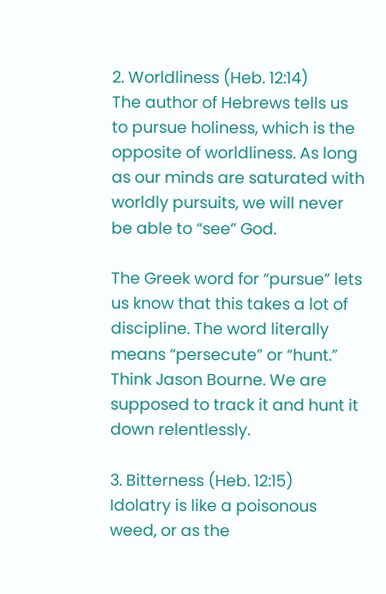2. Worldliness (Heb. 12:14)
The author of Hebrews tells us to pursue holiness, which is the opposite of worldliness. As long as our minds are saturated with worldly pursuits, we will never be able to “see” God.

The Greek word for “pursue” lets us know that this takes a lot of discipline. The word literally means “persecute” or “hunt.” Think Jason Bourne. We are supposed to track it and hunt it down relentlessly.

3. Bitterness (Heb. 12:15)
Idolatry is like a poisonous weed, or as the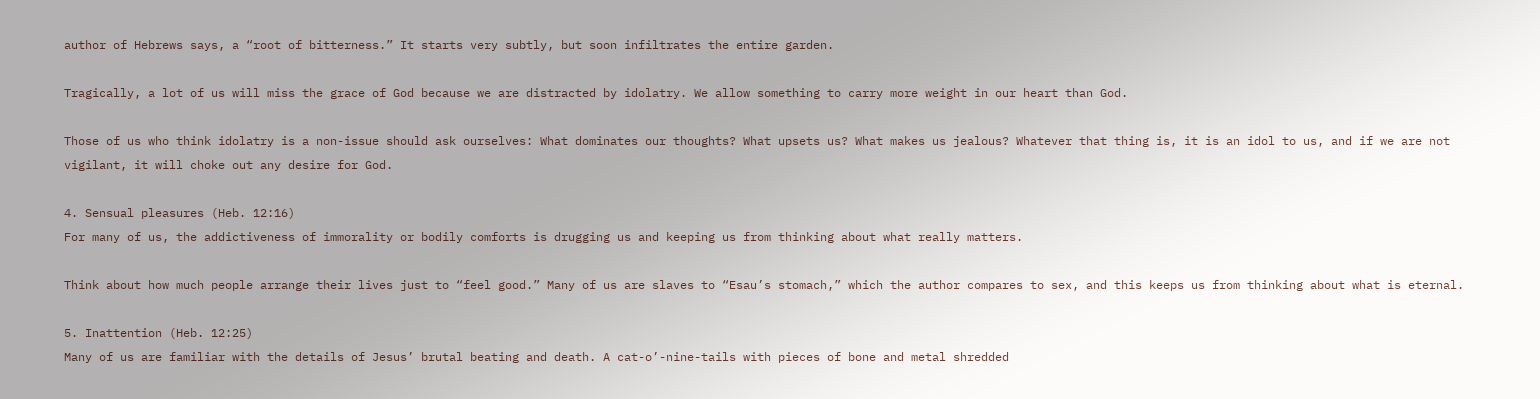author of Hebrews says, a “root of bitterness.” It starts very subtly, but soon infiltrates the entire garden.

Tragically, a lot of us will miss the grace of God because we are distracted by idolatry. We allow something to carry more weight in our heart than God.

Those of us who think idolatry is a non-issue should ask ourselves: What dominates our thoughts? What upsets us? What makes us jealous? Whatever that thing is, it is an idol to us, and if we are not vigilant, it will choke out any desire for God.

4. Sensual pleasures (Heb. 12:16)
For many of us, the addictiveness of immorality or bodily comforts is drugging us and keeping us from thinking about what really matters.

Think about how much people arrange their lives just to “feel good.” Many of us are slaves to “Esau’s stomach,” which the author compares to sex, and this keeps us from thinking about what is eternal.

5. Inattention (Heb. 12:25)
Many of us are familiar with the details of Jesus’ brutal beating and death. A cat-o’-nine-tails with pieces of bone and metal shredded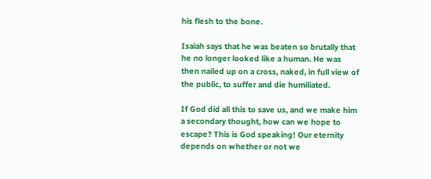his flesh to the bone.

Isaiah says that he was beaten so brutally that he no longer looked like a human. He was then nailed up on a cross, naked, in full view of the public, to suffer and die humiliated.

If God did all this to save us, and we make him a secondary thought, how can we hope to escape? This is God speaking! Our eternity depends on whether or not we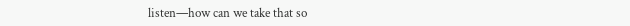listen—how can we take that so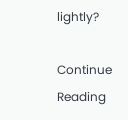lightly?

Continue Reading